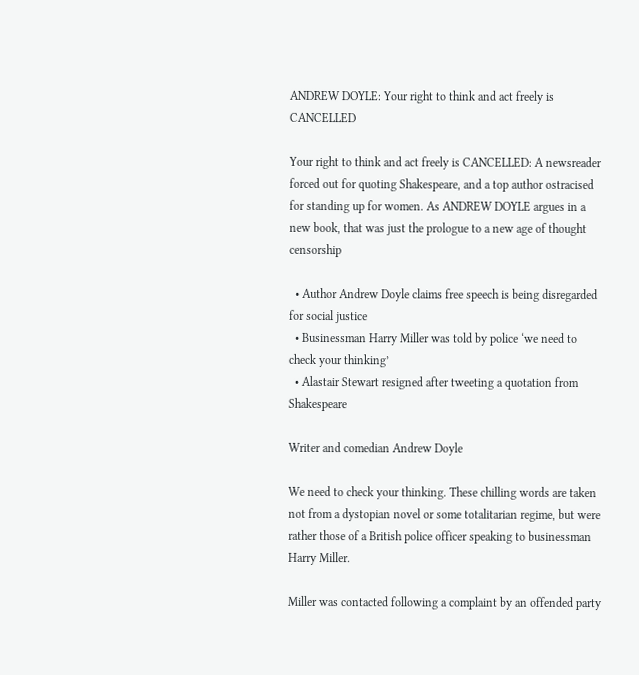ANDREW DOYLE: Your right to think and act freely is CANCELLED

Your right to think and act freely is CANCELLED: A newsreader forced out for quoting Shakespeare, and a top author ostracised for standing up for women. As ANDREW DOYLE argues in a new book, that was just the prologue to a new age of thought censorship

  • Author Andrew Doyle claims free speech is being disregarded for social justice
  • Businessman Harry Miller was told by police ‘we need to check your thinking’
  • Alastair Stewart resigned after tweeting a quotation from Shakespeare

Writer and comedian Andrew Doyle

We need to check your thinking. These chilling words are taken not from a dystopian novel or some totalitarian regime, but were rather those of a British police officer speaking to businessman Harry Miller.

Miller was contacted following a complaint by an offended party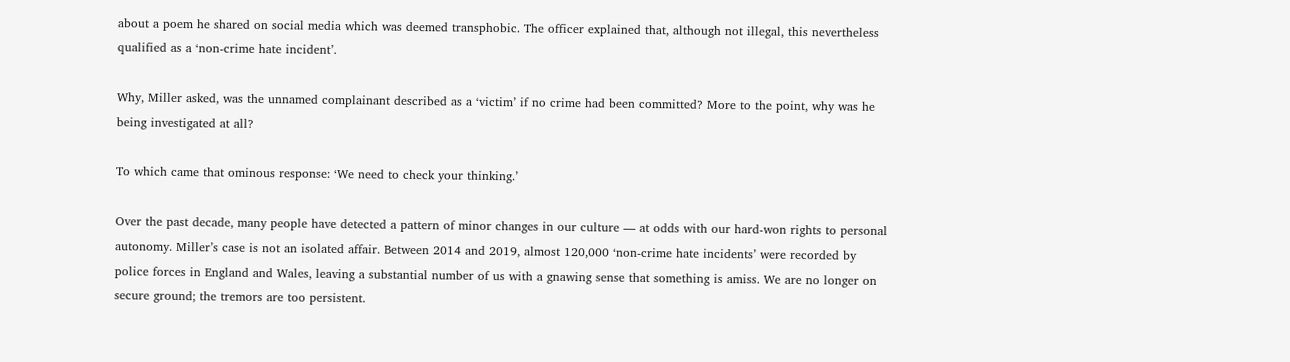about a poem he shared on social media which was deemed transphobic. The officer explained that, although not illegal, this nevertheless qualified as a ‘non-crime hate incident’.

Why, Miller asked, was the unnamed complainant described as a ‘victim’ if no crime had been committed? More to the point, why was he being investigated at all?

To which came that ominous response: ‘We need to check your thinking.’

Over the past decade, many people have detected a pattern of minor changes in our culture — at odds with our hard-won rights to personal autonomy. Miller’s case is not an isolated affair. Between 2014 and 2019, almost 120,000 ‘non-crime hate incidents’ were recorded by police forces in England and Wales, leaving a substantial number of us with a gnawing sense that something is amiss. We are no longer on secure ground; the tremors are too persistent.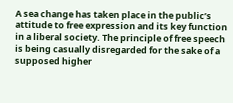A sea change has taken place in the public’s attitude to free expression and its key function in a liberal society. The principle of free speech is being casually disregarded for the sake of a supposed higher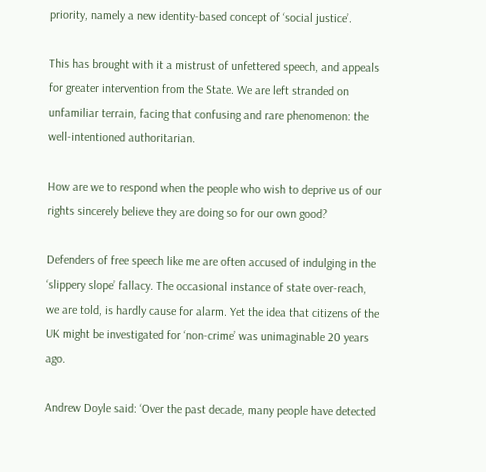priority, namely a new identity-based concept of ‘social justice’.

This has brought with it a mistrust of unfettered speech, and appeals for greater intervention from the State. We are left stranded on unfamiliar terrain, facing that confusing and rare phenomenon: the well-intentioned authoritarian.

How are we to respond when the people who wish to deprive us of our rights sincerely believe they are doing so for our own good?

Defenders of free speech like me are often accused of indulging in the ‘slippery slope’ fallacy. The occasional instance of state over-reach, we are told, is hardly cause for alarm. Yet the idea that citizens of the UK might be investigated for ‘non-crime’ was unimaginable 20 years ago.

Andrew Doyle said: ‘Over the past decade, many people have detected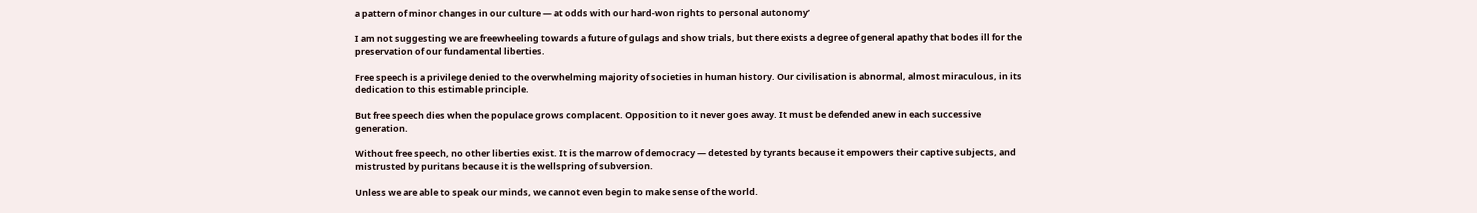a pattern of minor changes in our culture — at odds with our hard-won rights to personal autonomy’

I am not suggesting we are freewheeling towards a future of gulags and show trials, but there exists a degree of general apathy that bodes ill for the preservation of our fundamental liberties.

Free speech is a privilege denied to the overwhelming majority of societies in human history. Our civilisation is abnormal, almost miraculous, in its dedication to this estimable principle.

But free speech dies when the populace grows complacent. Opposition to it never goes away. It must be defended anew in each successive generation.

Without free speech, no other liberties exist. It is the marrow of democracy — detested by tyrants because it empowers their captive subjects, and mistrusted by puritans because it is the wellspring of subversion.

Unless we are able to speak our minds, we cannot even begin to make sense of the world.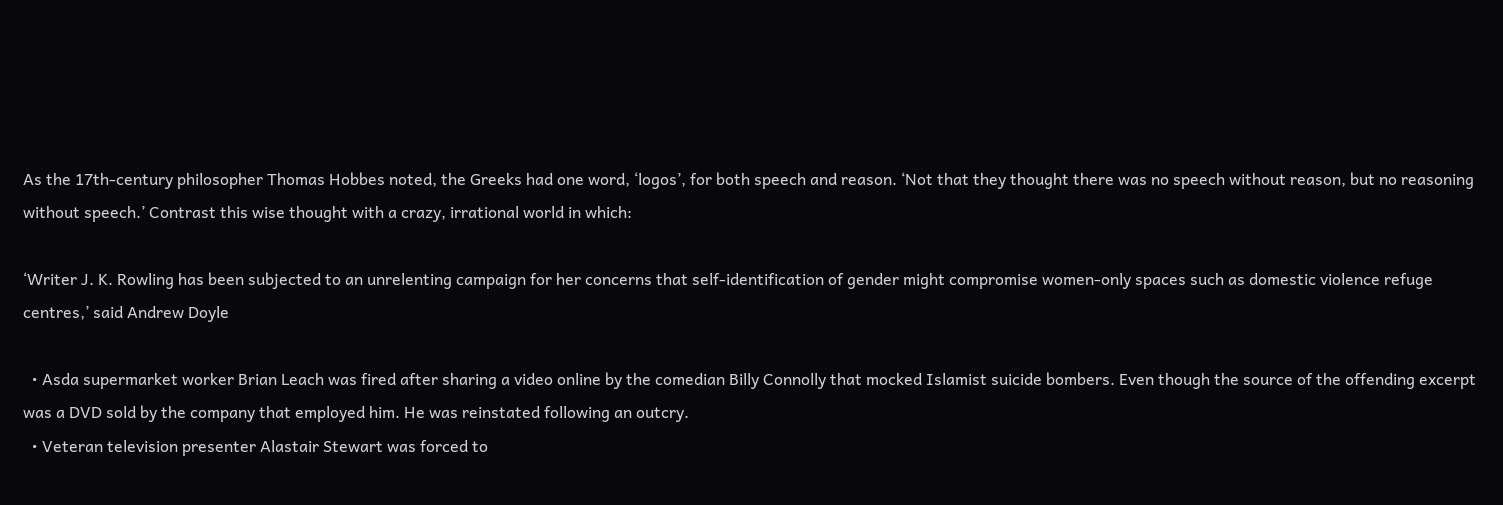As the 17th-century philosopher Thomas Hobbes noted, the Greeks had one word, ‘logos’, for both speech and reason. ‘Not that they thought there was no speech without reason, but no reasoning without speech.’ Contrast this wise thought with a crazy, irrational world in which:

‘Writer J. K. Rowling has been subjected to an unrelenting campaign for her concerns that self-identification of gender might compromise women-only spaces such as domestic violence refuge centres,’ said Andrew Doyle

  • Asda supermarket worker Brian Leach was fired after sharing a video online by the comedian Billy Connolly that mocked Islamist suicide bombers. Even though the source of the offending excerpt was a DVD sold by the company that employed him. He was reinstated following an outcry.
  • Veteran television presenter Alastair Stewart was forced to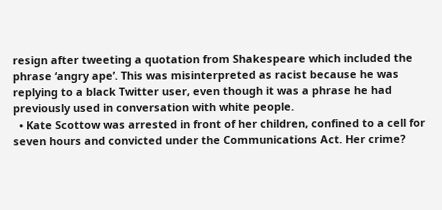resign after tweeting a quotation from Shakespeare which included the phrase ‘angry ape’. This was misinterpreted as racist because he was replying to a black Twitter user, even though it was a phrase he had previously used in conversation with white people.
  • Kate Scottow was arrested in front of her children, confined to a cell for seven hours and convicted under the Communications Act. Her crime?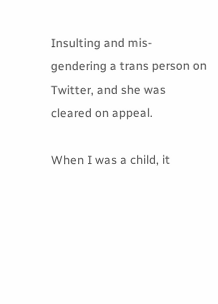Insulting and mis-gendering a trans person on Twitter, and she was cleared on appeal.

When I was a child, it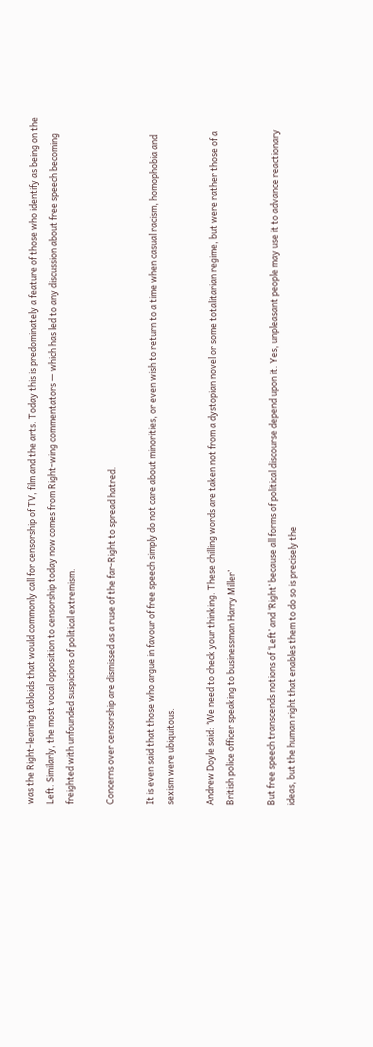was the Right-leaning tabloids that would commonly call for censorship of TV, film and the arts. Today this is predominately a feature of those who identify as being on the Left. Similarly, the most vocal opposition to censorship today now comes from Right-wing commentators — which has led to any discussion about free speech becoming freighted with unfounded suspicions of political extremism.

Concerns over censorship are dismissed as a ruse of the far-Right to spread hatred.

It is even said that those who argue in favour of free speech simply do not care about minorities, or even wish to return to a time when casual racism, homophobia and sexism were ubiquitous.

Andrew Doyle said: ‘We need to check your thinking. These chilling words are taken not from a dystopian novel or some totalitarian regime, but were rather those of a British police officer speaking to businessman Harry Miller’

But free speech transcends notions of ‘Left’ and ‘Right’ because all forms of political discourse depend upon it. Yes, unpleasant people may use it to advance reactionary ideas, but the human right that enables them to do so is precisely the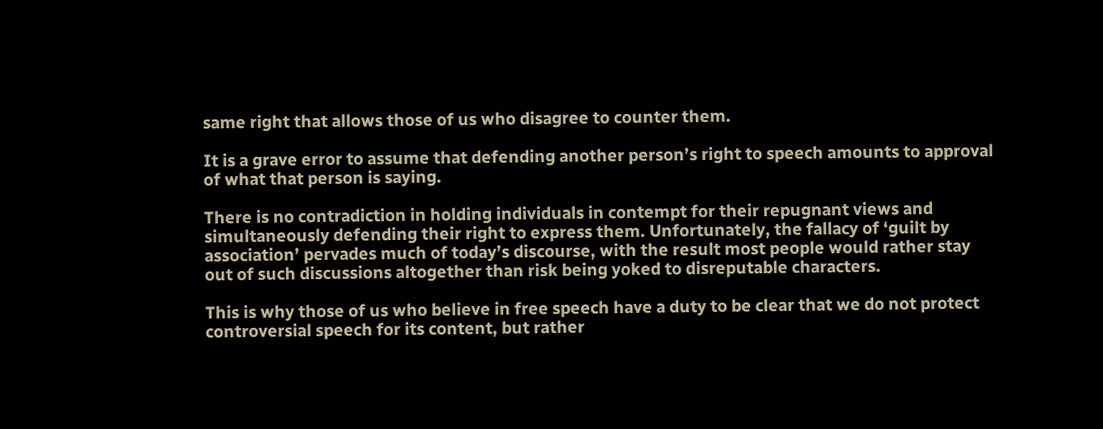same right that allows those of us who disagree to counter them.

It is a grave error to assume that defending another person’s right to speech amounts to approval of what that person is saying.

There is no contradiction in holding individuals in contempt for their repugnant views and simultaneously defending their right to express them. Unfortunately, the fallacy of ‘guilt by association’ pervades much of today’s discourse, with the result most people would rather stay out of such discussions altogether than risk being yoked to disreputable characters.

This is why those of us who believe in free speech have a duty to be clear that we do not protect controversial speech for its content, but rather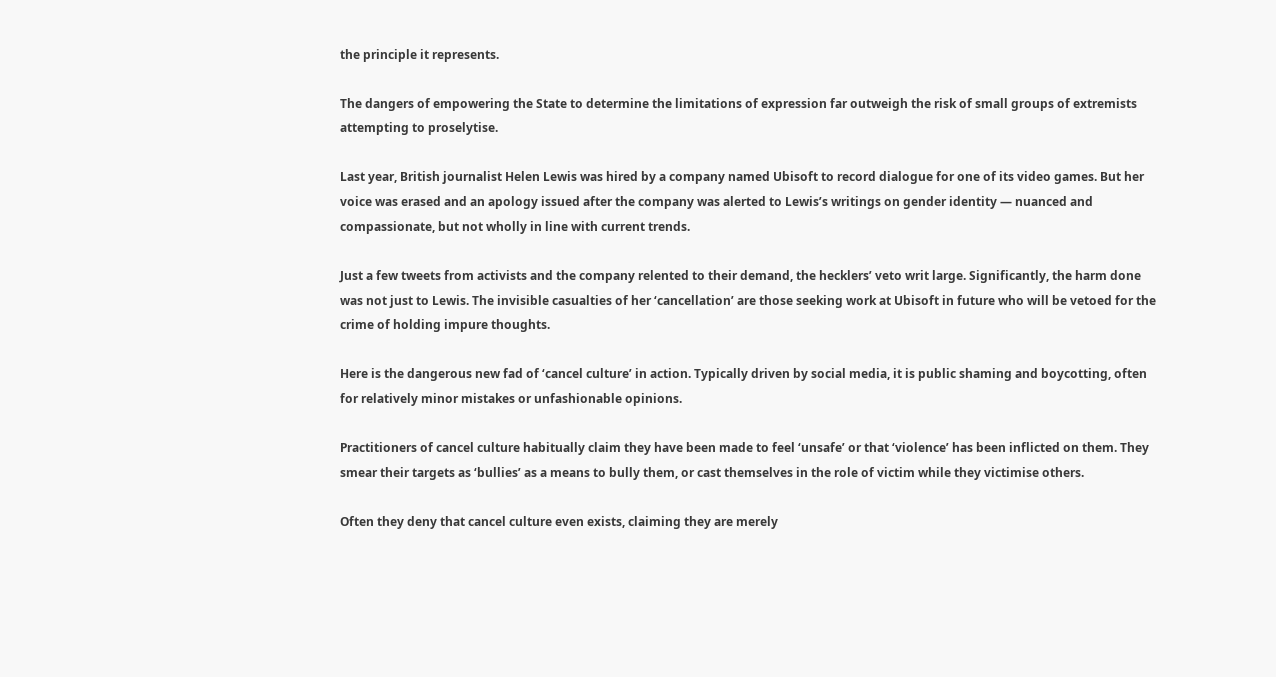the principle it represents.

The dangers of empowering the State to determine the limitations of expression far outweigh the risk of small groups of extremists attempting to proselytise.

Last year, British journalist Helen Lewis was hired by a company named Ubisoft to record dialogue for one of its video games. But her voice was erased and an apology issued after the company was alerted to Lewis’s writings on gender identity — nuanced and compassionate, but not wholly in line with current trends.

Just a few tweets from activists and the company relented to their demand, the hecklers’ veto writ large. Significantly, the harm done was not just to Lewis. The invisible casualties of her ‘cancellation’ are those seeking work at Ubisoft in future who will be vetoed for the crime of holding impure thoughts.

Here is the dangerous new fad of ‘cancel culture’ in action. Typically driven by social media, it is public shaming and boycotting, often for relatively minor mistakes or unfashionable opinions.

Practitioners of cancel culture habitually claim they have been made to feel ‘unsafe’ or that ‘violence’ has been inflicted on them. They smear their targets as ‘bullies’ as a means to bully them, or cast themselves in the role of victim while they victimise others.

Often they deny that cancel culture even exists, claiming they are merely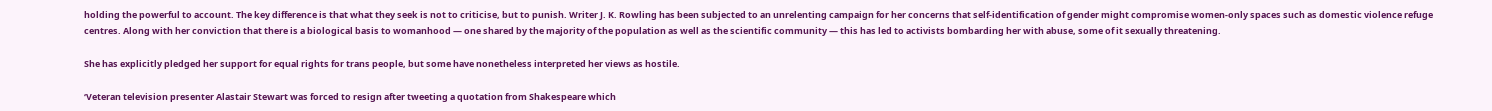holding the powerful to account. The key difference is that what they seek is not to criticise, but to punish. Writer J. K. Rowling has been subjected to an unrelenting campaign for her concerns that self-identification of gender might compromise women-only spaces such as domestic violence refuge centres. Along with her conviction that there is a biological basis to womanhood — one shared by the majority of the population as well as the scientific community — this has led to activists bombarding her with abuse, some of it sexually threatening.

She has explicitly pledged her support for equal rights for trans people, but some have nonetheless interpreted her views as hostile.

‘Veteran television presenter Alastair Stewart was forced to resign after tweeting a quotation from Shakespeare which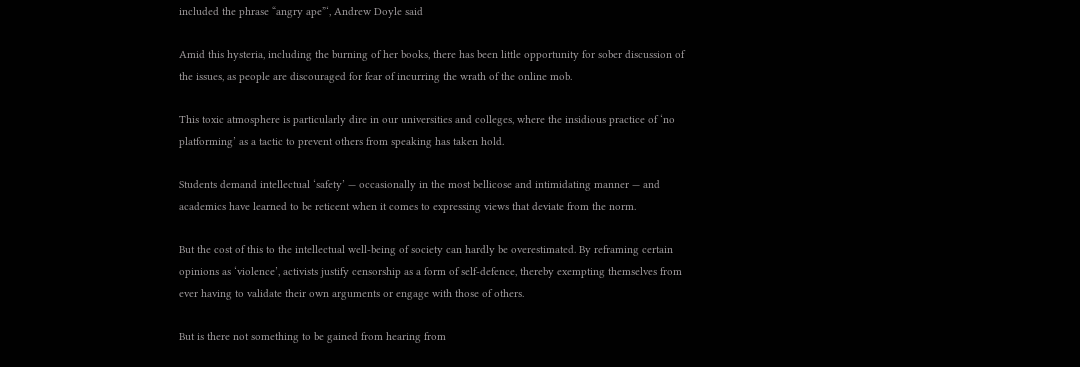included the phrase “angry ape”‘, Andrew Doyle said

Amid this hysteria, including the burning of her books, there has been little opportunity for sober discussion of the issues, as people are discouraged for fear of incurring the wrath of the online mob.

This toxic atmosphere is particularly dire in our universities and colleges, where the insidious practice of ‘no platforming’ as a tactic to prevent others from speaking has taken hold.

Students demand intellectual ‘safety’ — occasionally in the most bellicose and intimidating manner — and academics have learned to be reticent when it comes to expressing views that deviate from the norm.

But the cost of this to the intellectual well-being of society can hardly be overestimated. By reframing certain opinions as ‘violence’, activists justify censorship as a form of self-defence, thereby exempting themselves from ever having to validate their own arguments or engage with those of others.

But is there not something to be gained from hearing from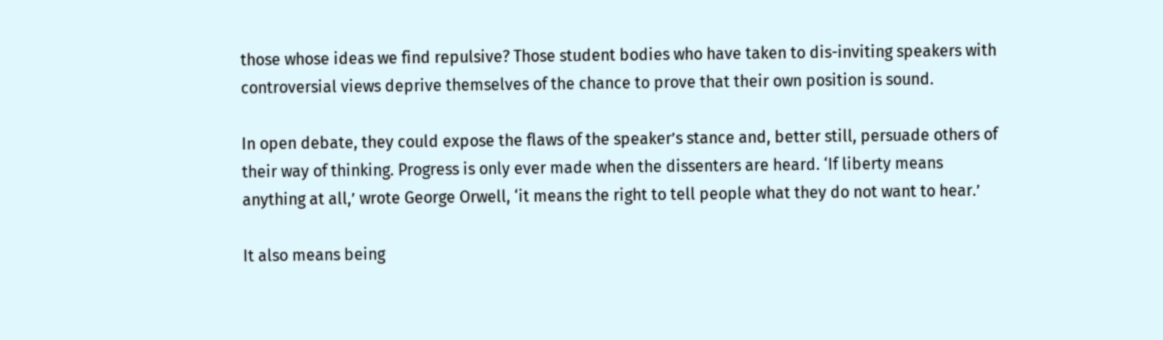those whose ideas we find repulsive? Those student bodies who have taken to dis-inviting speakers with controversial views deprive themselves of the chance to prove that their own position is sound.

In open debate, they could expose the flaws of the speaker’s stance and, better still, persuade others of their way of thinking. Progress is only ever made when the dissenters are heard. ‘If liberty means anything at all,’ wrote George Orwell, ‘it means the right to tell people what they do not want to hear.’

It also means being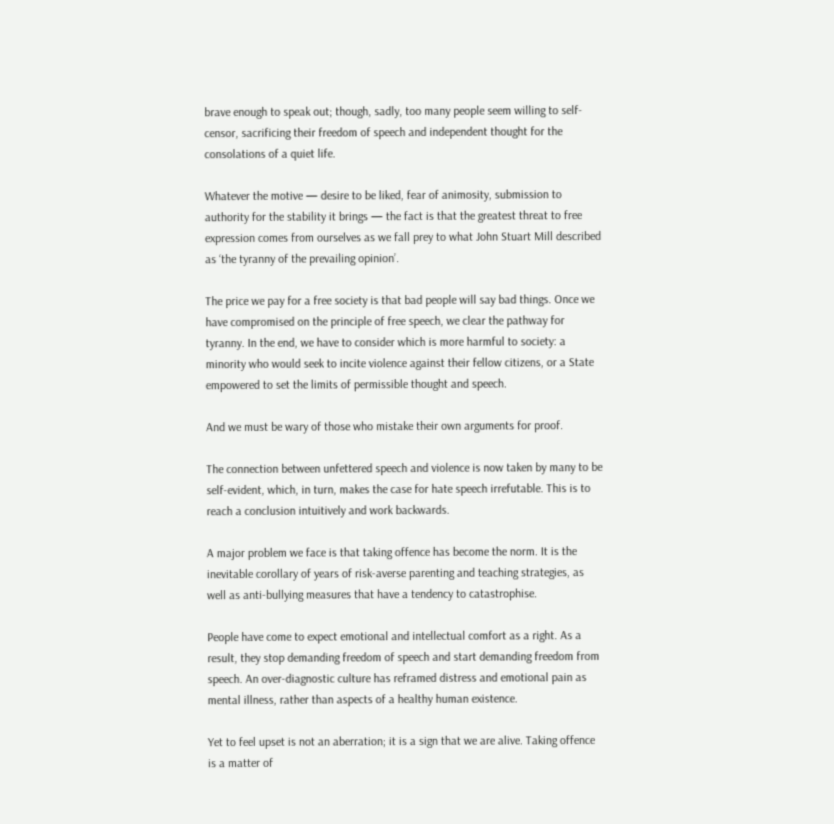brave enough to speak out; though, sadly, too many people seem willing to self-censor, sacrificing their freedom of speech and independent thought for the consolations of a quiet life.

Whatever the motive — desire to be liked, fear of animosity, submission to authority for the stability it brings — the fact is that the greatest threat to free expression comes from ourselves as we fall prey to what John Stuart Mill described as ‘the tyranny of the prevailing opinion’.

The price we pay for a free society is that bad people will say bad things. Once we have compromised on the principle of free speech, we clear the pathway for tyranny. In the end, we have to consider which is more harmful to society: a minority who would seek to incite violence against their fellow citizens, or a State empowered to set the limits of permissible thought and speech.

And we must be wary of those who mistake their own arguments for proof.

The connection between unfettered speech and violence is now taken by many to be self-evident, which, in turn, makes the case for hate speech irrefutable. This is to reach a conclusion intuitively and work backwards.

A major problem we face is that taking offence has become the norm. It is the inevitable corollary of years of risk-averse parenting and teaching strategies, as well as anti-bullying measures that have a tendency to catastrophise.

People have come to expect emotional and intellectual comfort as a right. As a result, they stop demanding freedom of speech and start demanding freedom from speech. An over-diagnostic culture has reframed distress and emotional pain as mental illness, rather than aspects of a healthy human existence.

Yet to feel upset is not an aberration; it is a sign that we are alive. Taking offence is a matter of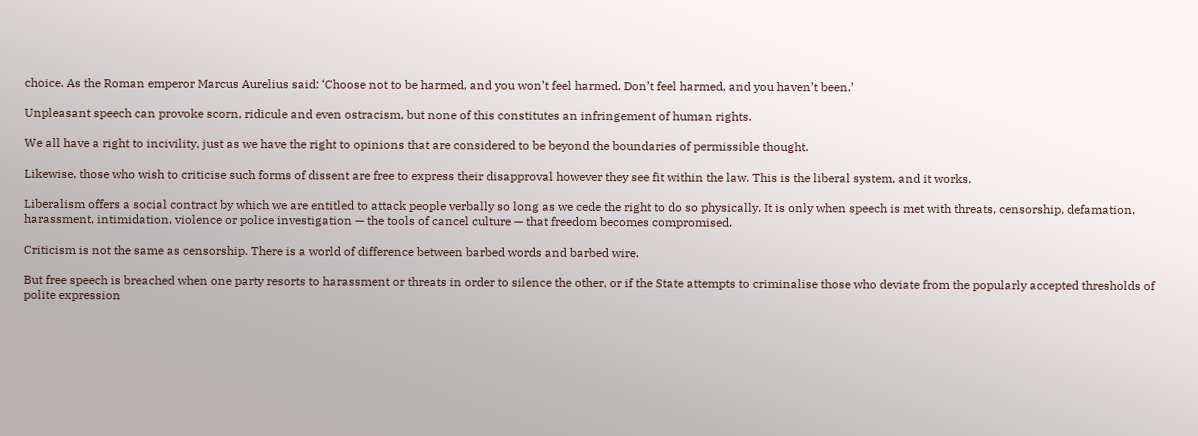choice. As the Roman emperor Marcus Aurelius said: ‘Choose not to be harmed, and you won’t feel harmed. Don’t feel harmed, and you haven’t been.’

Unpleasant speech can provoke scorn, ridicule and even ostracism, but none of this constitutes an infringement of human rights.

We all have a right to incivility, just as we have the right to opinions that are considered to be beyond the boundaries of permissible thought.

Likewise, those who wish to criticise such forms of dissent are free to express their disapproval however they see fit within the law. This is the liberal system, and it works.

Liberalism offers a social contract by which we are entitled to attack people verbally so long as we cede the right to do so physically. It is only when speech is met with threats, censorship, defamation, harassment, intimidation, violence or police investigation — the tools of cancel culture — that freedom becomes compromised.

Criticism is not the same as censorship. There is a world of difference between barbed words and barbed wire.

But free speech is breached when one party resorts to harassment or threats in order to silence the other, or if the State attempts to criminalise those who deviate from the popularly accepted thresholds of polite expression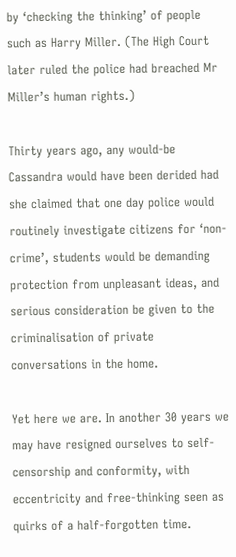by ‘checking the thinking’ of people such as Harry Miller. (The High Court later ruled the police had breached Mr Miller’s human rights.)

Thirty years ago, any would-be Cassandra would have been derided had she claimed that one day police would routinely investigate citizens for ‘non-crime’, students would be demanding protection from unpleasant ideas, and serious consideration be given to the criminalisation of private conversations in the home.

Yet here we are. In another 30 years we may have resigned ourselves to self-censorship and conformity, with eccentricity and free-thinking seen as quirks of a half-forgotten time.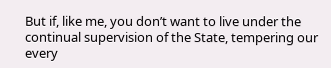But if, like me, you don’t want to live under the continual supervision of the State, tempering our every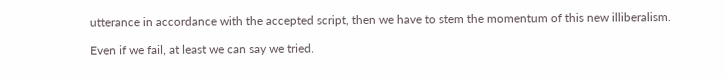utterance in accordance with the accepted script, then we have to stem the momentum of this new illiberalism.

Even if we fail, at least we can say we tried.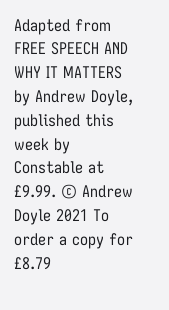Adapted from FREE SPEECH AND WHY IT MATTERS by Andrew Doyle, published this week by Constable at £9.99. © Andrew Doyle 2021 To order a copy for £8.79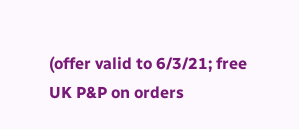(offer valid to 6/3/21; free UK P&P on orders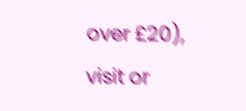over £20), visit or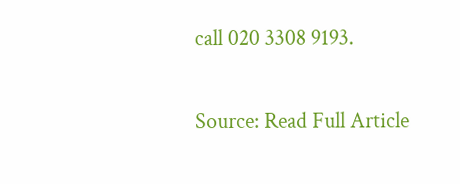call 020 3308 9193.

Source: Read Full Article